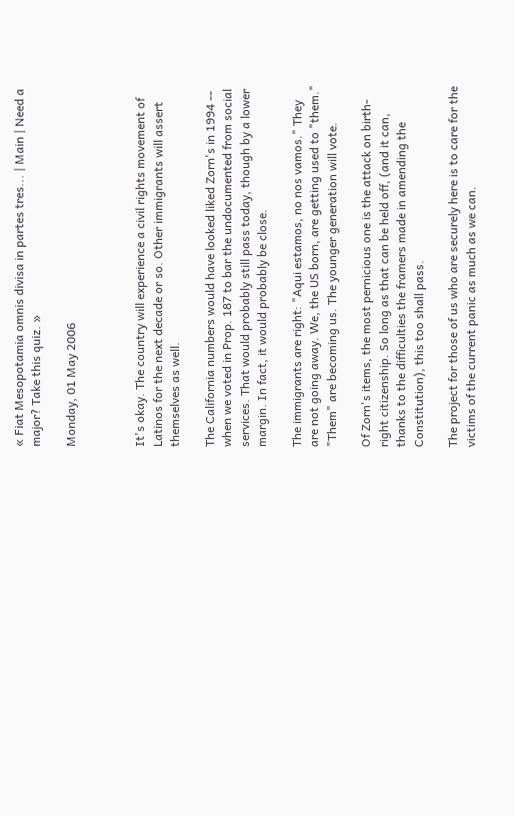« Fiat Mesopotamia omnis divisa in partes tres... | Main | Need a major? Take this quiz. »

Monday, 01 May 2006



It's okay. The country will experience a civil rights movement of Latinos for the next decade or so. Other immigrants will assert themselves as well.

The California numbers would have looked liked Zorn's in 1994 -- when we voted in Prop. 187 to bar the undocumented from social services. That would probably still pass today, though by a lower margin. In fact, it would probably be close.

The immigrants are right: "Aqui estamos, no nos vamos." They are not going away. We, the US born, are getting used to "them." "Them" are becoming us. The younger generation will vote.

Of Zorn's items, the most pernicious one is the attack on birth-right citizenship. So long as that can be held off, (and it can, thanks to the difficulties the framers made in amending the Constitution), this too shall pass.

The project for those of us who are securely here is to care for the victims of the current panic as much as we can.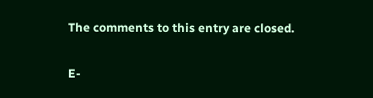The comments to this entry are closed.

E-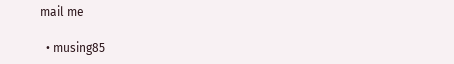mail me

  • musing85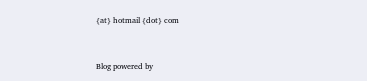{at} hotmail {dot} com


Blog powered by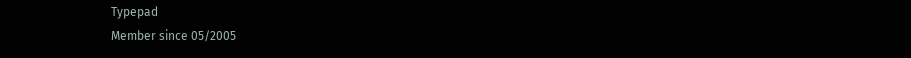Typepad
Member since 05/2005